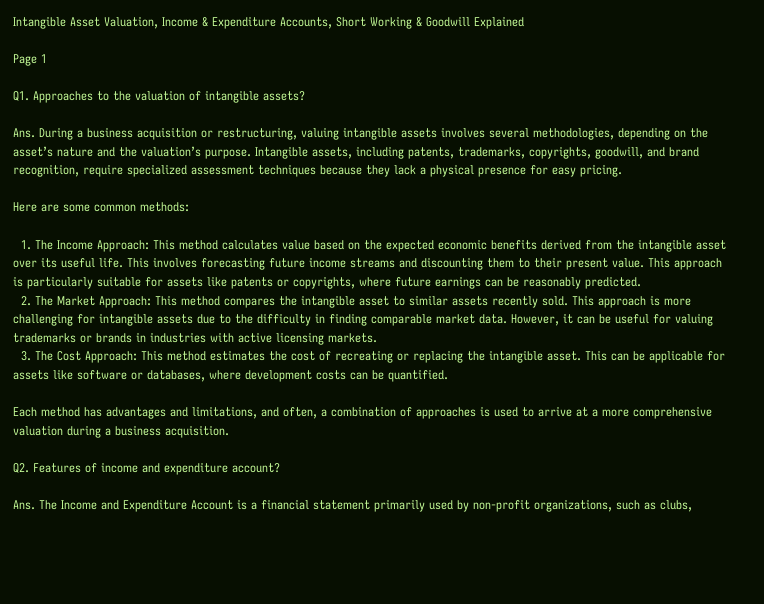Intangible Asset Valuation, Income & Expenditure Accounts, Short Working & Goodwill Explained

Page 1

Q1. Approaches to the valuation of intangible assets?

Ans. During a business acquisition or restructuring, valuing intangible assets involves several methodologies, depending on the asset’s nature and the valuation’s purpose. Intangible assets, including patents, trademarks, copyrights, goodwill, and brand recognition, require specialized assessment techniques because they lack a physical presence for easy pricing.

Here are some common methods:

  1. The Income Approach: This method calculates value based on the expected economic benefits derived from the intangible asset over its useful life. This involves forecasting future income streams and discounting them to their present value. This approach is particularly suitable for assets like patents or copyrights, where future earnings can be reasonably predicted.
  2. The Market Approach: This method compares the intangible asset to similar assets recently sold. This approach is more challenging for intangible assets due to the difficulty in finding comparable market data. However, it can be useful for valuing trademarks or brands in industries with active licensing markets.
  3. The Cost Approach: This method estimates the cost of recreating or replacing the intangible asset. This can be applicable for assets like software or databases, where development costs can be quantified.

Each method has advantages and limitations, and often, a combination of approaches is used to arrive at a more comprehensive valuation during a business acquisition.

Q2. Features of income and expenditure account?

Ans. The Income and Expenditure Account is a financial statement primarily used by non-profit organizations, such as clubs,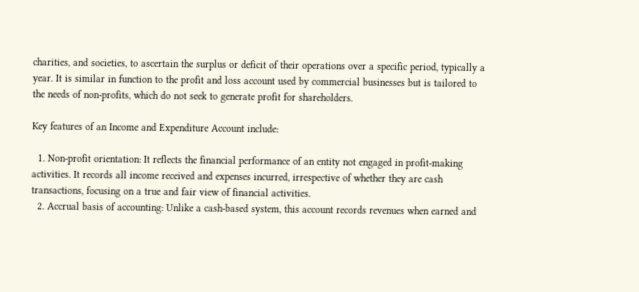charities, and societies, to ascertain the surplus or deficit of their operations over a specific period, typically a year. It is similar in function to the profit and loss account used by commercial businesses but is tailored to the needs of non-profits, which do not seek to generate profit for shareholders.

Key features of an Income and Expenditure Account include:

  1. Non-profit orientation: It reflects the financial performance of an entity not engaged in profit-making activities. It records all income received and expenses incurred, irrespective of whether they are cash transactions, focusing on a true and fair view of financial activities.
  2. Accrual basis of accounting: Unlike a cash-based system, this account records revenues when earned and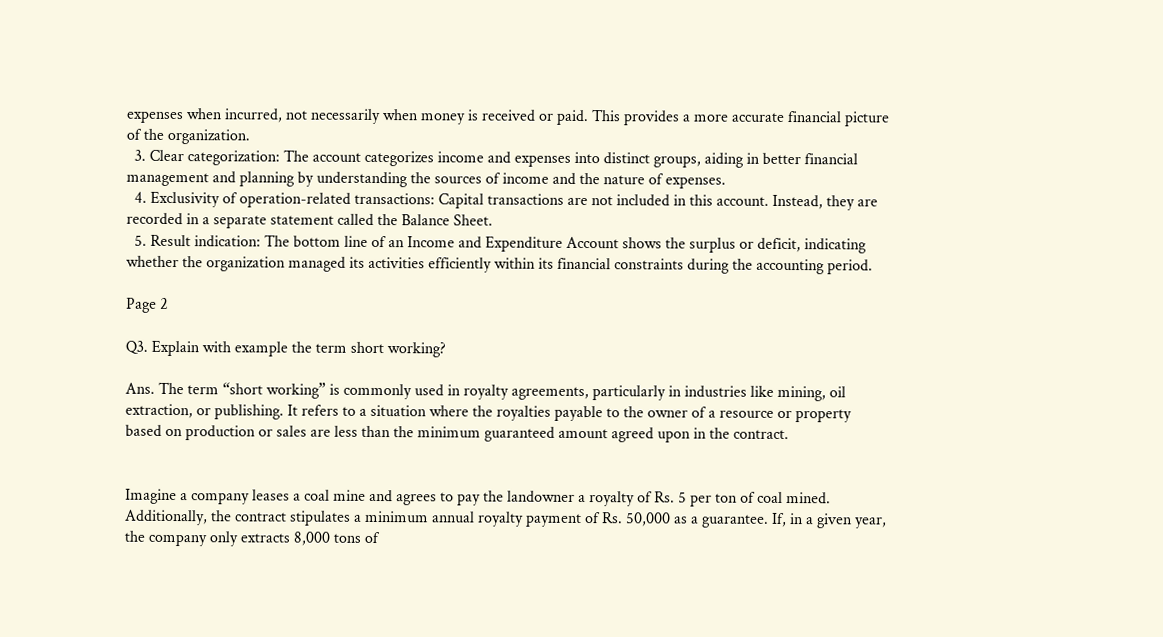expenses when incurred, not necessarily when money is received or paid. This provides a more accurate financial picture of the organization.
  3. Clear categorization: The account categorizes income and expenses into distinct groups, aiding in better financial management and planning by understanding the sources of income and the nature of expenses.
  4. Exclusivity of operation-related transactions: Capital transactions are not included in this account. Instead, they are recorded in a separate statement called the Balance Sheet.
  5. Result indication: The bottom line of an Income and Expenditure Account shows the surplus or deficit, indicating whether the organization managed its activities efficiently within its financial constraints during the accounting period.

Page 2

Q3. Explain with example the term short working?

Ans. The term “short working” is commonly used in royalty agreements, particularly in industries like mining, oil extraction, or publishing. It refers to a situation where the royalties payable to the owner of a resource or property based on production or sales are less than the minimum guaranteed amount agreed upon in the contract.


Imagine a company leases a coal mine and agrees to pay the landowner a royalty of Rs. 5 per ton of coal mined. Additionally, the contract stipulates a minimum annual royalty payment of Rs. 50,000 as a guarantee. If, in a given year, the company only extracts 8,000 tons of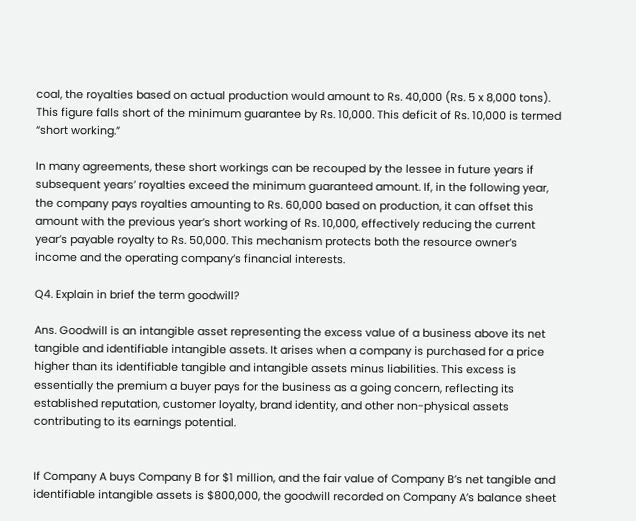coal, the royalties based on actual production would amount to Rs. 40,000 (Rs. 5 x 8,000 tons). This figure falls short of the minimum guarantee by Rs. 10,000. This deficit of Rs. 10,000 is termed “short working.”

In many agreements, these short workings can be recouped by the lessee in future years if subsequent years’ royalties exceed the minimum guaranteed amount. If, in the following year, the company pays royalties amounting to Rs. 60,000 based on production, it can offset this amount with the previous year’s short working of Rs. 10,000, effectively reducing the current year’s payable royalty to Rs. 50,000. This mechanism protects both the resource owner’s income and the operating company’s financial interests.

Q4. Explain in brief the term goodwill?

Ans. Goodwill is an intangible asset representing the excess value of a business above its net tangible and identifiable intangible assets. It arises when a company is purchased for a price higher than its identifiable tangible and intangible assets minus liabilities. This excess is essentially the premium a buyer pays for the business as a going concern, reflecting its established reputation, customer loyalty, brand identity, and other non-physical assets contributing to its earnings potential.


If Company A buys Company B for $1 million, and the fair value of Company B’s net tangible and identifiable intangible assets is $800,000, the goodwill recorded on Company A’s balance sheet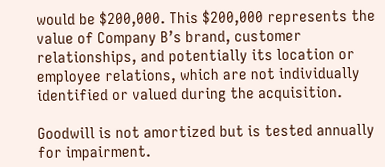would be $200,000. This $200,000 represents the value of Company B’s brand, customer relationships, and potentially its location or employee relations, which are not individually identified or valued during the acquisition.

Goodwill is not amortized but is tested annually for impairment.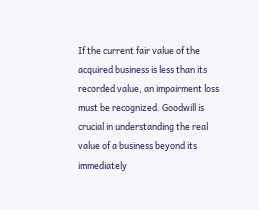If the current fair value of the acquired business is less than its recorded value, an impairment loss must be recognized. Goodwill is crucial in understanding the real value of a business beyond its immediately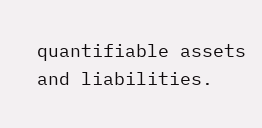quantifiable assets and liabilities.